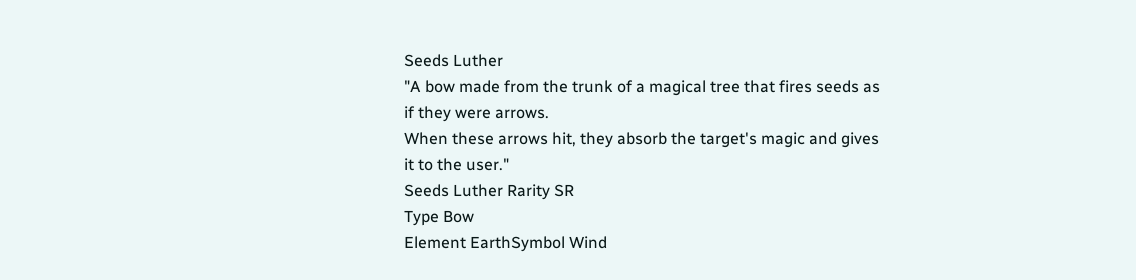Seeds Luther
"A bow made from the trunk of a magical tree that fires seeds as if they were arrows.
When these arrows hit, they absorb the target's magic and gives it to the user."
Seeds Luther Rarity SR
Type Bow
Element EarthSymbol Wind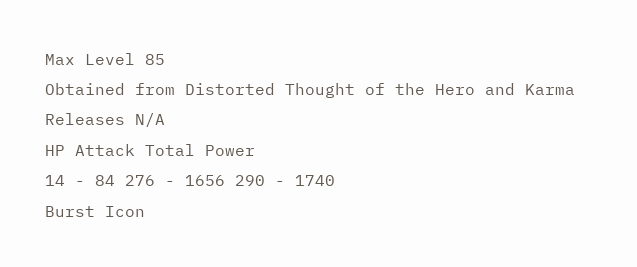Max Level 85
Obtained from Distorted Thought of the Hero and Karma
Releases N/A
HP Attack Total Power
14 - 84 276 - 1656 290 - 1740
Burst Icon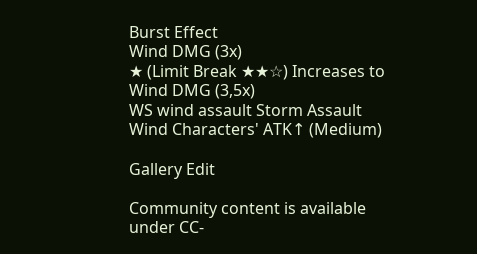Burst Effect
Wind DMG (3x)
★ (Limit Break ★★☆) Increases to Wind DMG (3,5x)
WS wind assault Storm Assault
Wind Characters' ATK↑ (Medium)

Gallery Edit

Community content is available under CC-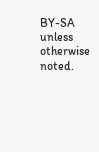BY-SA unless otherwise noted.